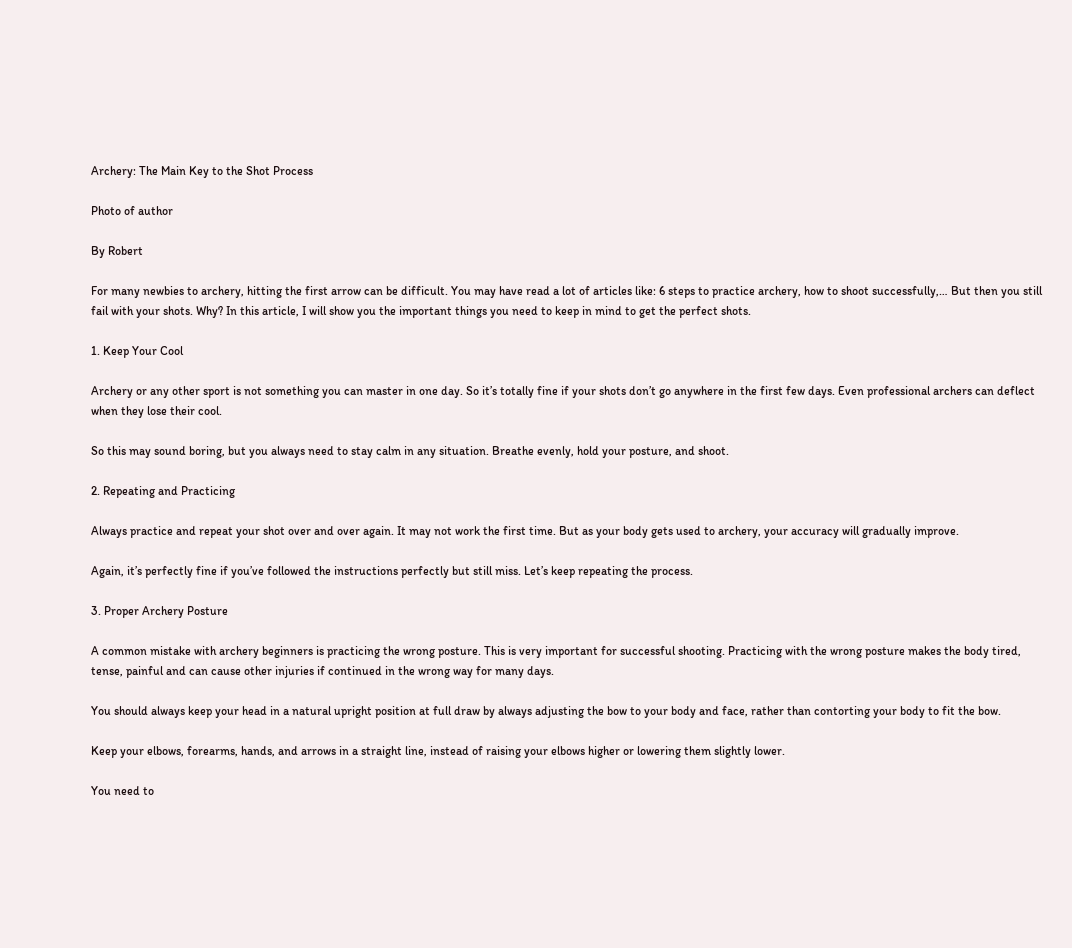Archery: The Main Key to the Shot Process

Photo of author

By Robert

For many newbies to archery, hitting the first arrow can be difficult. You may have read a lot of articles like: 6 steps to practice archery, how to shoot successfully,… But then you still fail with your shots. Why? In this article, I will show you the important things you need to keep in mind to get the perfect shots.

1. Keep Your Cool

Archery or any other sport is not something you can master in one day. So it’s totally fine if your shots don’t go anywhere in the first few days. Even professional archers can deflect when they lose their cool.

So this may sound boring, but you always need to stay calm in any situation. Breathe evenly, hold your posture, and shoot.

2. Repeating and Practicing

Always practice and repeat your shot over and over again. It may not work the first time. But as your body gets used to archery, your accuracy will gradually improve.

Again, it’s perfectly fine if you’ve followed the instructions perfectly but still miss. Let’s keep repeating the process.

3. Proper Archery Posture

A common mistake with archery beginners is practicing the wrong posture. This is very important for successful shooting. Practicing with the wrong posture makes the body tired, tense, painful and can cause other injuries if continued in the wrong way for many days.

You should always keep your head in a natural upright position at full draw by always adjusting the bow to your body and face, rather than contorting your body to fit the bow.

Keep your elbows, forearms, hands, and arrows in a straight line, instead of raising your elbows higher or lowering them slightly lower.

You need to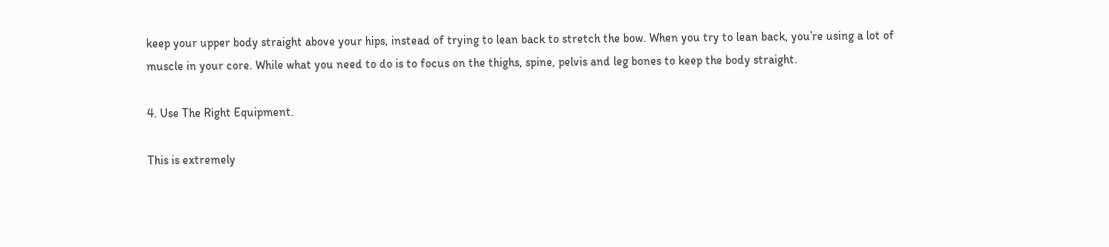keep your upper body straight above your hips, instead of trying to lean back to stretch the bow. When you try to lean back, you’re using a lot of muscle in your core. While what you need to do is to focus on the thighs, spine, pelvis and leg bones to keep the body straight.

4. Use The Right Equipment.

This is extremely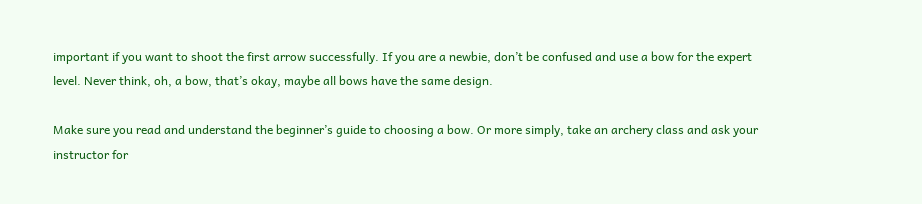important if you want to shoot the first arrow successfully. If you are a newbie, don’t be confused and use a bow for the expert level. Never think, oh, a bow, that’s okay, maybe all bows have the same design.

Make sure you read and understand the beginner’s guide to choosing a bow. Or more simply, take an archery class and ask your instructor for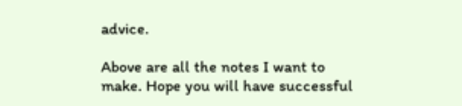advice.

Above are all the notes I want to make. Hope you will have successful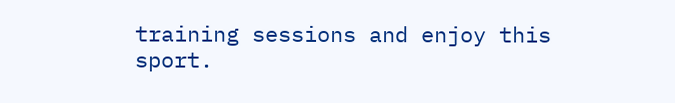training sessions and enjoy this sport.